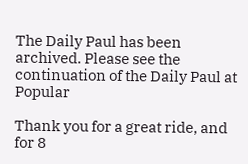The Daily Paul has been archived. Please see the continuation of the Daily Paul at Popular

Thank you for a great ride, and for 8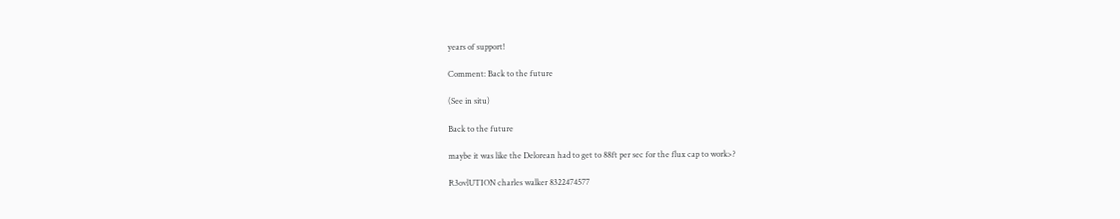years of support!

Comment: Back to the future

(See in situ)

Back to the future

maybe it was like the Delorean had to get to 88ft per sec for the flux cap to work>?

R3ovlUTION charles walker 8322474577